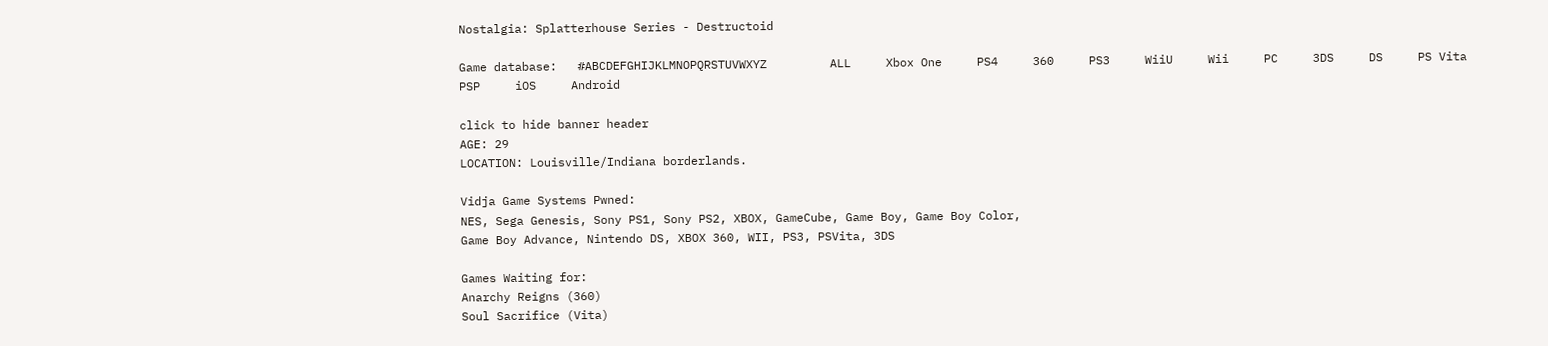Nostalgia: Splatterhouse Series - Destructoid

Game database:   #ABCDEFGHIJKLMNOPQRSTUVWXYZ         ALL     Xbox One     PS4     360     PS3     WiiU     Wii     PC     3DS     DS     PS Vita     PSP     iOS     Android

click to hide banner header
AGE: 29
LOCATION: Louisville/Indiana borderlands.

Vidja Game Systems Pwned:
NES, Sega Genesis, Sony PS1, Sony PS2, XBOX, GameCube, Game Boy, Game Boy Color,
Game Boy Advance, Nintendo DS, XBOX 360, WII, PS3, PSVita, 3DS

Games Waiting for:
Anarchy Reigns (360)
Soul Sacrifice (Vita)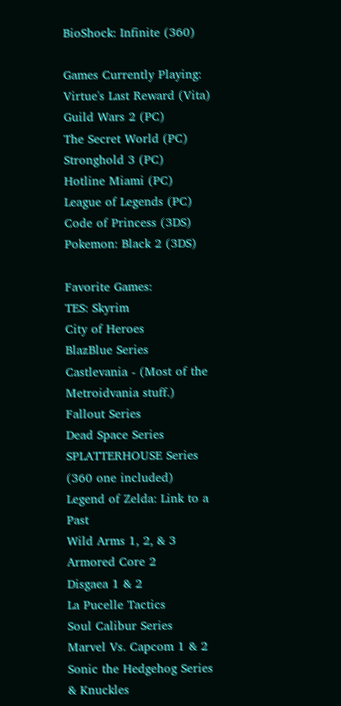BioShock: Infinite (360)

Games Currently Playing:
Virtue's Last Reward (Vita)
Guild Wars 2 (PC)
The Secret World (PC)
Stronghold 3 (PC)
Hotline Miami (PC)
League of Legends (PC)
Code of Princess (3DS)
Pokemon: Black 2 (3DS)

Favorite Games:
TES: Skyrim
City of Heroes
BlazBlue Series
Castlevania - (Most of the Metroidvania stuff.)
Fallout Series
Dead Space Series
SPLATTERHOUSE Series (360 one included)
Legend of Zelda: Link to a Past
Wild Arms 1, 2, & 3
Armored Core 2
Disgaea 1 & 2
La Pucelle Tactics
Soul Calibur Series
Marvel Vs. Capcom 1 & 2
Sonic the Hedgehog Series & Knuckles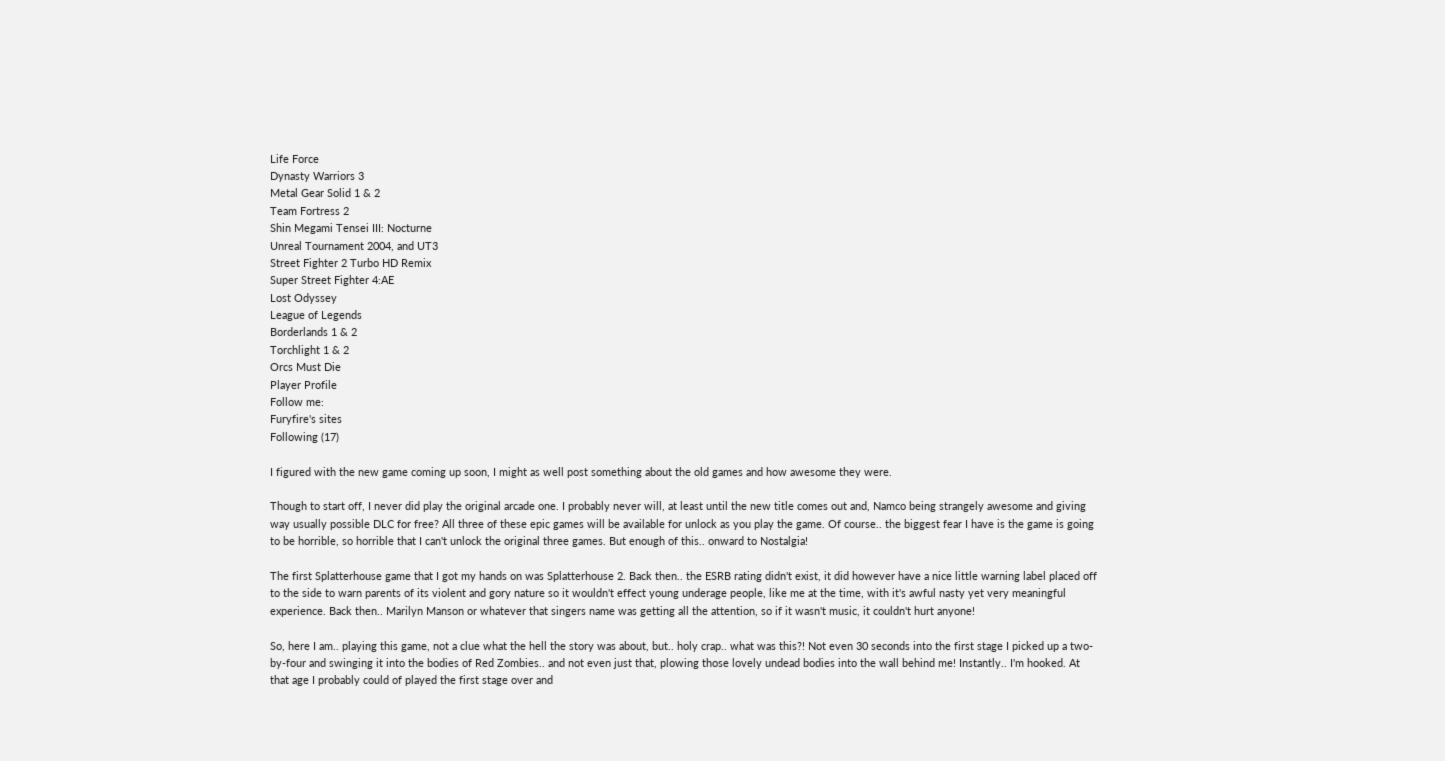Life Force
Dynasty Warriors 3
Metal Gear Solid 1 & 2
Team Fortress 2
Shin Megami Tensei III: Nocturne
Unreal Tournament 2004, and UT3
Street Fighter 2 Turbo HD Remix
Super Street Fighter 4:AE
Lost Odyssey
League of Legends
Borderlands 1 & 2
Torchlight 1 & 2
Orcs Must Die
Player Profile
Follow me:
Furyfire's sites
Following (17)

I figured with the new game coming up soon, I might as well post something about the old games and how awesome they were.

Though to start off, I never did play the original arcade one. I probably never will, at least until the new title comes out and, Namco being strangely awesome and giving way usually possible DLC for free? All three of these epic games will be available for unlock as you play the game. Of course.. the biggest fear I have is the game is going to be horrible, so horrible that I can't unlock the original three games. But enough of this.. onward to Nostalgia!

The first Splatterhouse game that I got my hands on was Splatterhouse 2. Back then.. the ESRB rating didn't exist, it did however have a nice little warning label placed off to the side to warn parents of its violent and gory nature so it wouldn't effect young underage people, like me at the time, with it's awful nasty yet very meaningful experience. Back then.. Marilyn Manson or whatever that singers name was getting all the attention, so if it wasn't music, it couldn't hurt anyone!

So, here I am.. playing this game, not a clue what the hell the story was about, but.. holy crap.. what was this?! Not even 30 seconds into the first stage I picked up a two-by-four and swinging it into the bodies of Red Zombies.. and not even just that, plowing those lovely undead bodies into the wall behind me! Instantly.. I'm hooked. At that age I probably could of played the first stage over and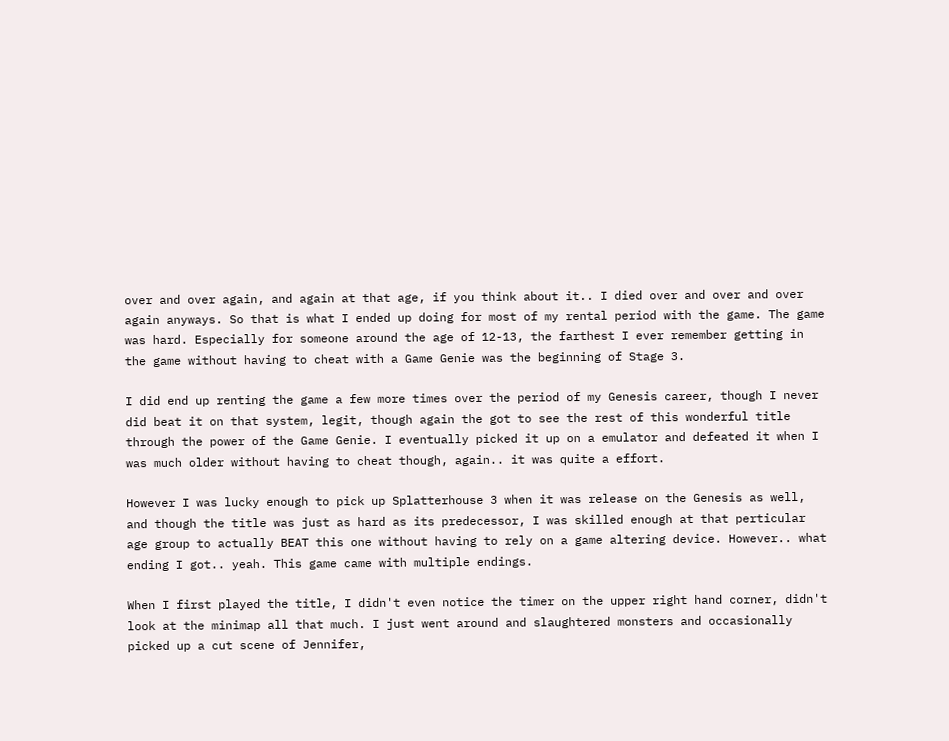over and over again, and again at that age, if you think about it.. I died over and over and over again anyways. So that is what I ended up doing for most of my rental period with the game. The game was hard. Especially for someone around the age of 12-13, the farthest I ever remember getting in the game without having to cheat with a Game Genie was the beginning of Stage 3.

I did end up renting the game a few more times over the period of my Genesis career, though I never did beat it on that system, legit, though again the got to see the rest of this wonderful title through the power of the Game Genie. I eventually picked it up on a emulator and defeated it when I was much older without having to cheat though, again.. it was quite a effort.

However I was lucky enough to pick up Splatterhouse 3 when it was release on the Genesis as well, and though the title was just as hard as its predecessor, I was skilled enough at that perticular age group to actually BEAT this one without having to rely on a game altering device. However.. what ending I got.. yeah. This game came with multiple endings.

When I first played the title, I didn't even notice the timer on the upper right hand corner, didn't look at the minimap all that much. I just went around and slaughtered monsters and occasionally picked up a cut scene of Jennifer,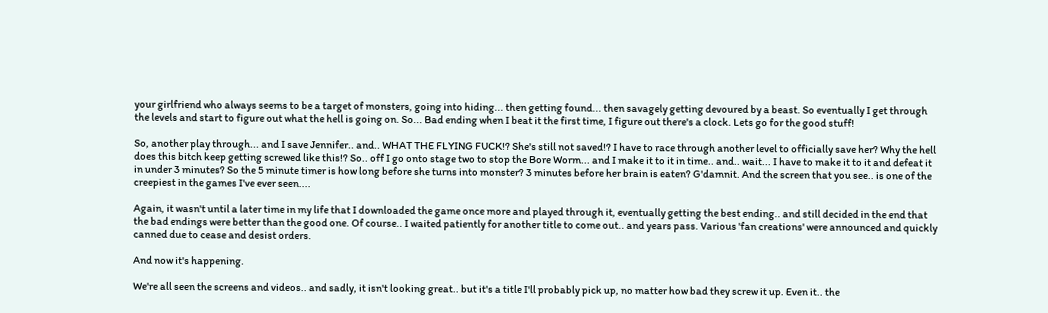your girlfriend who always seems to be a target of monsters, going into hiding... then getting found... then savagely getting devoured by a beast. So eventually I get through the levels and start to figure out what the hell is going on. So... Bad ending when I beat it the first time, I figure out there's a clock. Lets go for the good stuff!

So, another play through... and I save Jennifer.. and.. WHAT THE FLYING FUCK!? She's still not saved!? I have to race through another level to officially save her? Why the hell does this bitch keep getting screwed like this!? So.. off I go onto stage two to stop the Bore Worm... and I make it to it in time.. and.. wait... I have to make it to it and defeat it in under 3 minutes? So the 5 minute timer is how long before she turns into monster? 3 minutes before her brain is eaten? G'damnit. And the screen that you see.. is one of the creepiest in the games I've ever seen....

Again, it wasn't until a later time in my life that I downloaded the game once more and played through it, eventually getting the best ending.. and still decided in the end that the bad endings were better than the good one. Of course.. I waited patiently for another title to come out.. and years pass. Various 'fan creations' were announced and quickly canned due to cease and desist orders.

And now it's happening.

We're all seen the screens and videos.. and sadly, it isn't looking great.. but it's a title I'll probably pick up, no matter how bad they screw it up. Even it.. the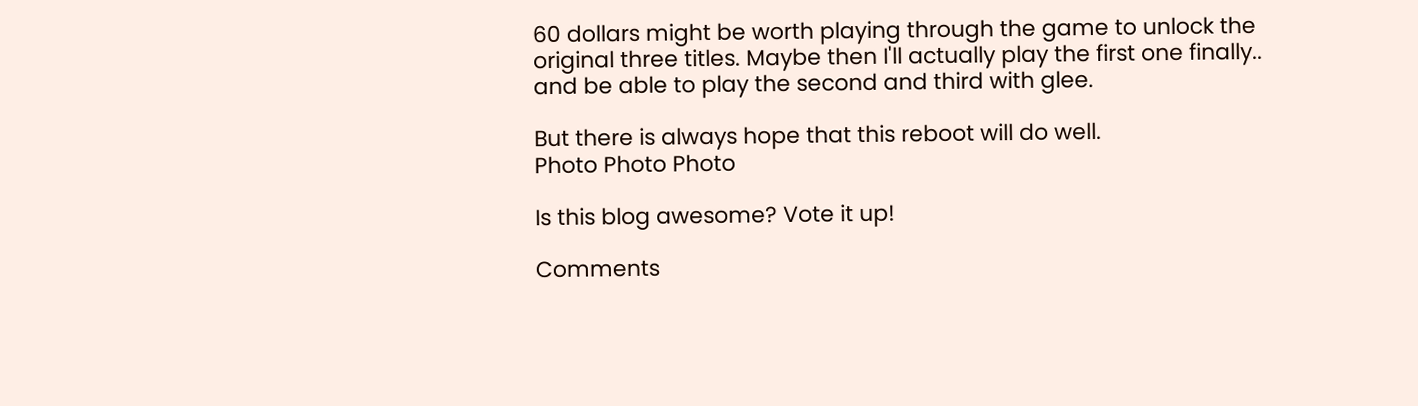60 dollars might be worth playing through the game to unlock the original three titles. Maybe then I'll actually play the first one finally.. and be able to play the second and third with glee.

But there is always hope that this reboot will do well.
Photo Photo Photo

Is this blog awesome? Vote it up!

Comments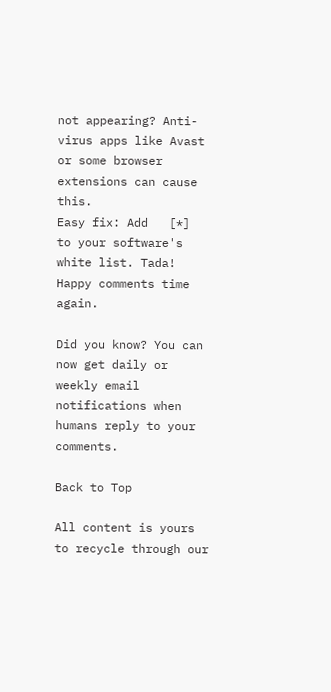not appearing? Anti-virus apps like Avast or some browser extensions can cause this.
Easy fix: Add   [*]   to your software's white list. Tada! Happy comments time again.

Did you know? You can now get daily or weekly email notifications when humans reply to your comments.

Back to Top

All content is yours to recycle through our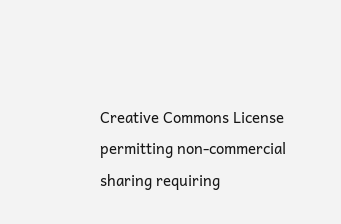Creative Commons License permitting non-commercial sharing requiring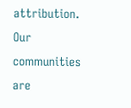attribution. Our communities are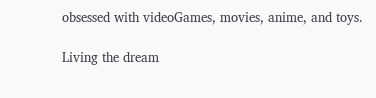obsessed with videoGames, movies, anime, and toys.

Living the dream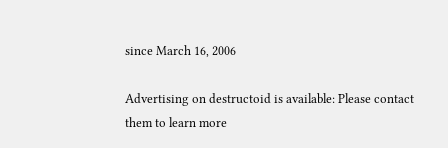since March 16, 2006

Advertising on destructoid is available: Please contact them to learn more